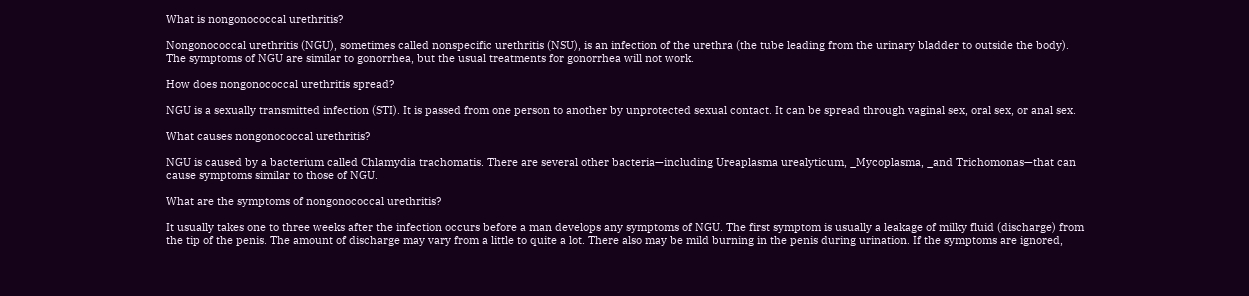What is nongonococcal urethritis?

Nongonococcal urethritis (NGU), sometimes called nonspecific urethritis (NSU), is an infection of the urethra (the tube leading from the urinary bladder to outside the body). The symptoms of NGU are similar to gonorrhea, but the usual treatments for gonorrhea will not work.

How does nongonococcal urethritis spread?

NGU is a sexually transmitted infection (STI). It is passed from one person to another by unprotected sexual contact. It can be spread through vaginal sex, oral sex, or anal sex.

What causes nongonococcal urethritis?

NGU is caused by a bacterium called Chlamydia trachomatis. There are several other bacteria—including Ureaplasma urealyticum, _Mycoplasma, _and Trichomonas—that can cause symptoms similar to those of NGU.

What are the symptoms of nongonococcal urethritis?

It usually takes one to three weeks after the infection occurs before a man develops any symptoms of NGU. The first symptom is usually a leakage of milky fluid (discharge) from the tip of the penis. The amount of discharge may vary from a little to quite a lot. There also may be mild burning in the penis during urination. If the symptoms are ignored,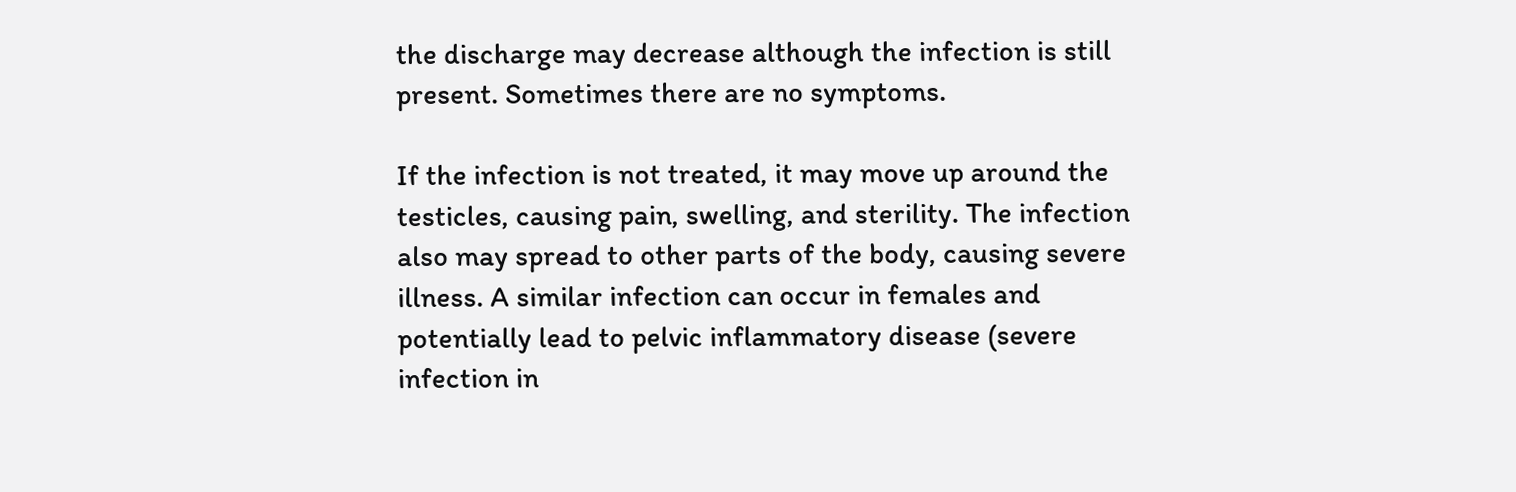the discharge may decrease although the infection is still present. Sometimes there are no symptoms.

If the infection is not treated, it may move up around the testicles, causing pain, swelling, and sterility. The infection also may spread to other parts of the body, causing severe illness. A similar infection can occur in females and potentially lead to pelvic inflammatory disease (severe infection in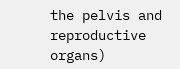the pelvis and reproductive organs)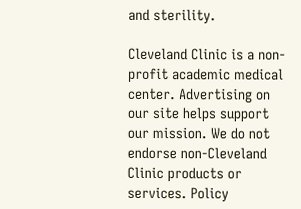and sterility.

Cleveland Clinic is a non-profit academic medical center. Advertising on our site helps support our mission. We do not endorse non-Cleveland Clinic products or services. Policy